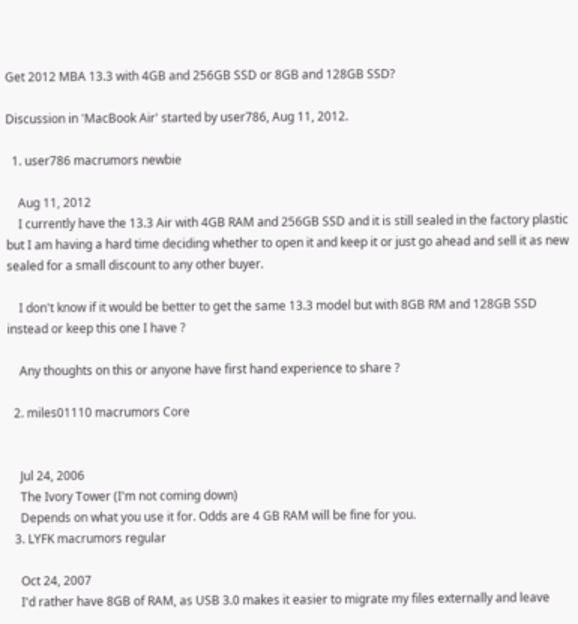Get 2012 MBA 13.3 with 4GB and 256GB SSD or 8GB and 128GB SSD?

Discussion in 'MacBook Air' started by user786, Aug 11, 2012.

  1. user786 macrumors newbie

    Aug 11, 2012
    I currently have the 13.3 Air with 4GB RAM and 256GB SSD and it is still sealed in the factory plastic but I am having a hard time deciding whether to open it and keep it or just go ahead and sell it as new sealed for a small discount to any other buyer.

    I don't know if it would be better to get the same 13.3 model but with 8GB RM and 128GB SSD instead or keep this one I have ?

    Any thoughts on this or anyone have first hand experience to share ?

  2. miles01110 macrumors Core


    Jul 24, 2006
    The Ivory Tower (I'm not coming down)
    Depends on what you use it for. Odds are 4 GB RAM will be fine for you.
  3. LYFK macrumors regular

    Oct 24, 2007
    I'd rather have 8GB of RAM, as USB 3.0 makes it easier to migrate my files externally and leave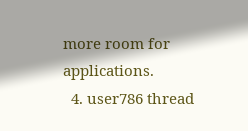more room for applications.
  4. user786 thread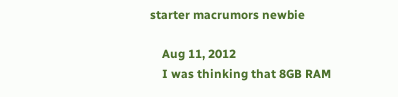starter macrumors newbie

    Aug 11, 2012
    I was thinking that 8GB RAM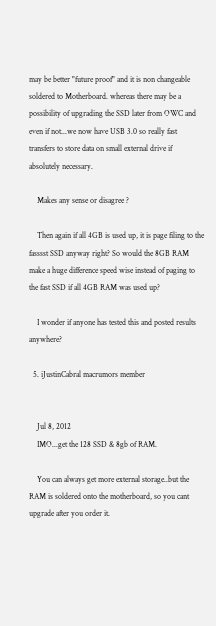may be better "future proof" and it is non changeable soldered to Motherboard. whereas there may be a possibility of upgrading the SSD later from OWC and even if not...we now have USB 3.0 so really fast transfers to store data on small external drive if absolutely necessary.

    Makes any sense or disagree ?

    Then again if all 4GB is used up, it is page filing to the fasssst SSD anyway right? So would the 8GB RAM make a huge difference speed wise instead of paging to the fast SSD if all 4GB RAM was used up?

    I wonder if anyone has tested this and posted results anywhere?

  5. iJustinCabral macrumors member


    Jul 8, 2012
    IMO...get the 128 SSD & 8gb of RAM.

    You can always get more external storage..but the RAM is soldered onto the motherboard, so you cant upgrade after you order it.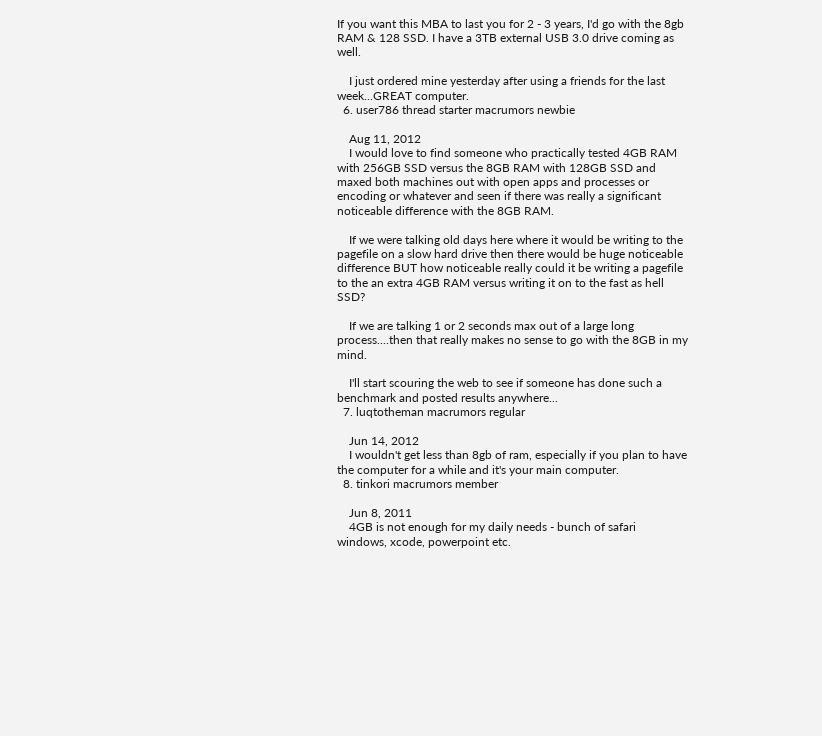If you want this MBA to last you for 2 - 3 years, I'd go with the 8gb RAM & 128 SSD. I have a 3TB external USB 3.0 drive coming as well.

    I just ordered mine yesterday after using a friends for the last week...GREAT computer.
  6. user786 thread starter macrumors newbie

    Aug 11, 2012
    I would love to find someone who practically tested 4GB RAM with 256GB SSD versus the 8GB RAM with 128GB SSD and maxed both machines out with open apps and processes or encoding or whatever and seen if there was really a significant noticeable difference with the 8GB RAM.

    If we were talking old days here where it would be writing to the pagefile on a slow hard drive then there would be huge noticeable difference BUT how noticeable really could it be writing a pagefile to the an extra 4GB RAM versus writing it on to the fast as hell SSD?

    If we are talking 1 or 2 seconds max out of a large long process....then that really makes no sense to go with the 8GB in my mind.

    I'll start scouring the web to see if someone has done such a benchmark and posted results anywhere...
  7. luqtotheman macrumors regular

    Jun 14, 2012
    I wouldn't get less than 8gb of ram, especially if you plan to have the computer for a while and it's your main computer.
  8. tinkori macrumors member

    Jun 8, 2011
    4GB is not enough for my daily needs - bunch of safari windows, xcode, powerpoint etc.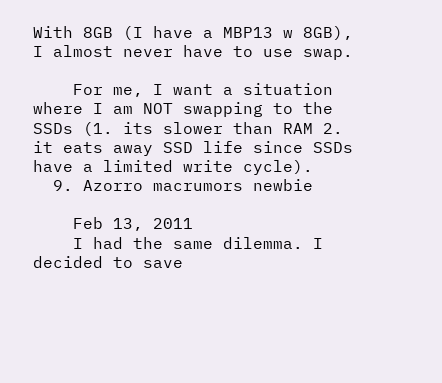With 8GB (I have a MBP13 w 8GB), I almost never have to use swap.

    For me, I want a situation where I am NOT swapping to the SSDs (1. its slower than RAM 2. it eats away SSD life since SSDs have a limited write cycle).
  9. Azorro macrumors newbie

    Feb 13, 2011
    I had the same dilemma. I decided to save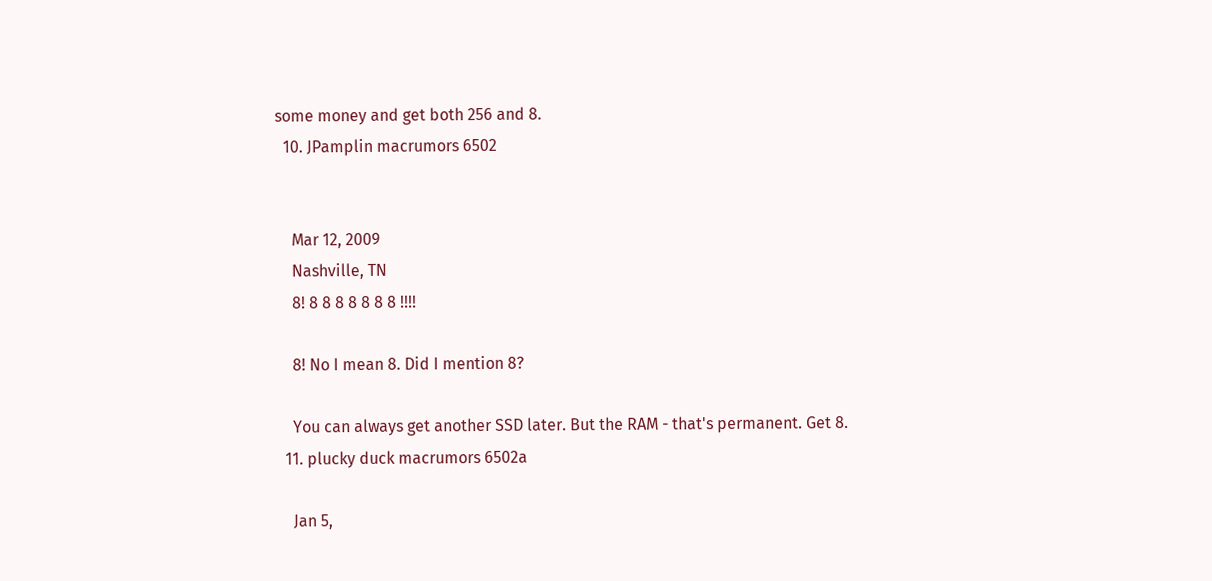some money and get both 256 and 8.
  10. JPamplin macrumors 6502


    Mar 12, 2009
    Nashville, TN
    8! 8 8 8 8 8 8 8 !!!!

    8! No I mean 8. Did I mention 8?

    You can always get another SSD later. But the RAM - that's permanent. Get 8.
  11. plucky duck macrumors 6502a

    Jan 5,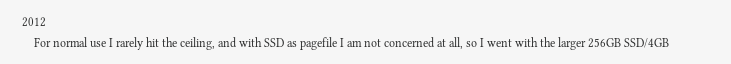2012
    For normal use I rarely hit the ceiling, and with SSD as pagefile I am not concerned at all, so I went with the larger 256GB SSD/4GB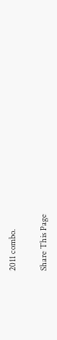2011 combo.

Share This Page